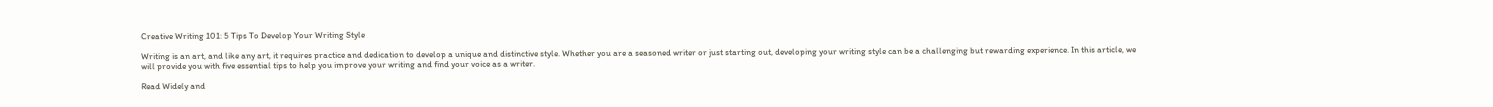Creative Writing 101: 5 Tips To Develop Your Writing Style

Writing is an art, and like any art, it requires practice and dedication to develop a unique and distinctive style. Whether you are a seasoned writer or just starting out, developing your writing style can be a challenging but rewarding experience. In this article, we will provide you with five essential tips to help you improve your writing and find your voice as a writer.

Read Widely and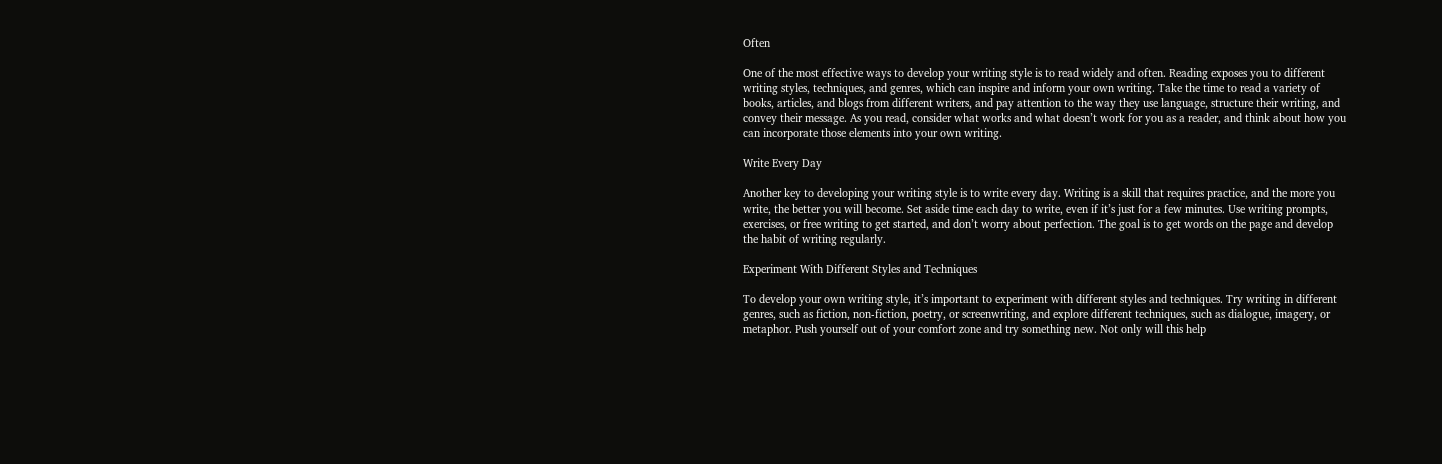Often

One of the most effective ways to develop your writing style is to read widely and often. Reading exposes you to different writing styles, techniques, and genres, which can inspire and inform your own writing. Take the time to read a variety of books, articles, and blogs from different writers, and pay attention to the way they use language, structure their writing, and convey their message. As you read, consider what works and what doesn’t work for you as a reader, and think about how you can incorporate those elements into your own writing.

Write Every Day

Another key to developing your writing style is to write every day. Writing is a skill that requires practice, and the more you write, the better you will become. Set aside time each day to write, even if it’s just for a few minutes. Use writing prompts, exercises, or free writing to get started, and don’t worry about perfection. The goal is to get words on the page and develop the habit of writing regularly.

Experiment With Different Styles and Techniques

To develop your own writing style, it’s important to experiment with different styles and techniques. Try writing in different genres, such as fiction, non-fiction, poetry, or screenwriting, and explore different techniques, such as dialogue, imagery, or metaphor. Push yourself out of your comfort zone and try something new. Not only will this help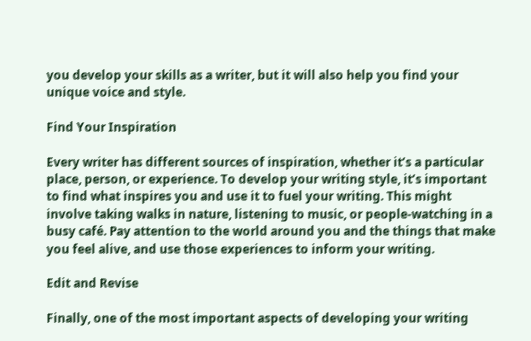you develop your skills as a writer, but it will also help you find your unique voice and style.

Find Your Inspiration

Every writer has different sources of inspiration, whether it’s a particular place, person, or experience. To develop your writing style, it’s important to find what inspires you and use it to fuel your writing. This might involve taking walks in nature, listening to music, or people-watching in a busy café. Pay attention to the world around you and the things that make you feel alive, and use those experiences to inform your writing.

Edit and Revise

Finally, one of the most important aspects of developing your writing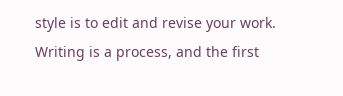style is to edit and revise your work. Writing is a process, and the first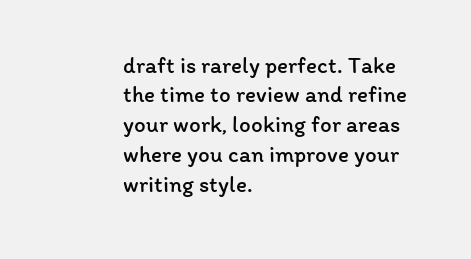draft is rarely perfect. Take the time to review and refine your work, looking for areas where you can improve your writing style.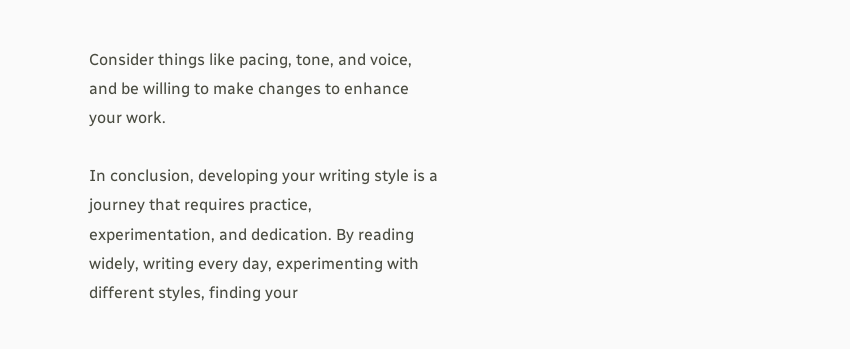Consider things like pacing, tone, and voice, and be willing to make changes to enhance your work.

In conclusion, developing your writing style is a journey that requires practice, experimentation, and dedication. By reading widely, writing every day, experimenting with different styles, finding your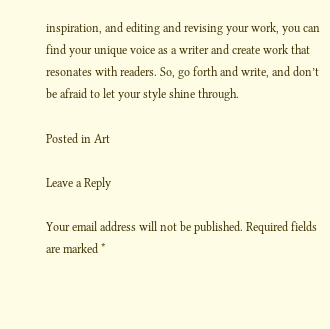inspiration, and editing and revising your work, you can find your unique voice as a writer and create work that resonates with readers. So, go forth and write, and don’t be afraid to let your style shine through.

Posted in Art

Leave a Reply

Your email address will not be published. Required fields are marked *